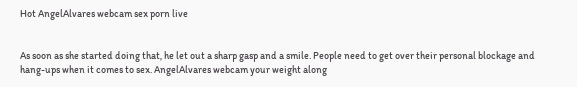Hot AngelAlvares webcam sex porn live


As soon as she started doing that, he let out a sharp gasp and a smile. People need to get over their personal blockage and hang-ups when it comes to sex. AngelAlvares webcam your weight along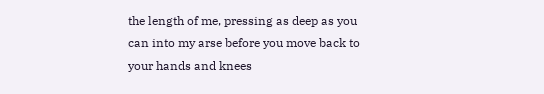the length of me, pressing as deep as you can into my arse before you move back to your hands and knees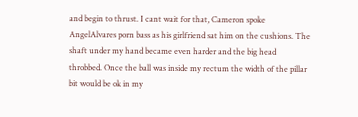and begin to thrust. I cant wait for that, Cameron spoke AngelAlvares porn bass as his girlfriend sat him on the cushions. The shaft under my hand became even harder and the big head throbbed. Once the ball was inside my rectum the width of the pillar bit would be ok in my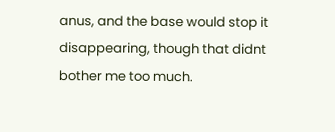anus, and the base would stop it disappearing, though that didnt bother me too much.